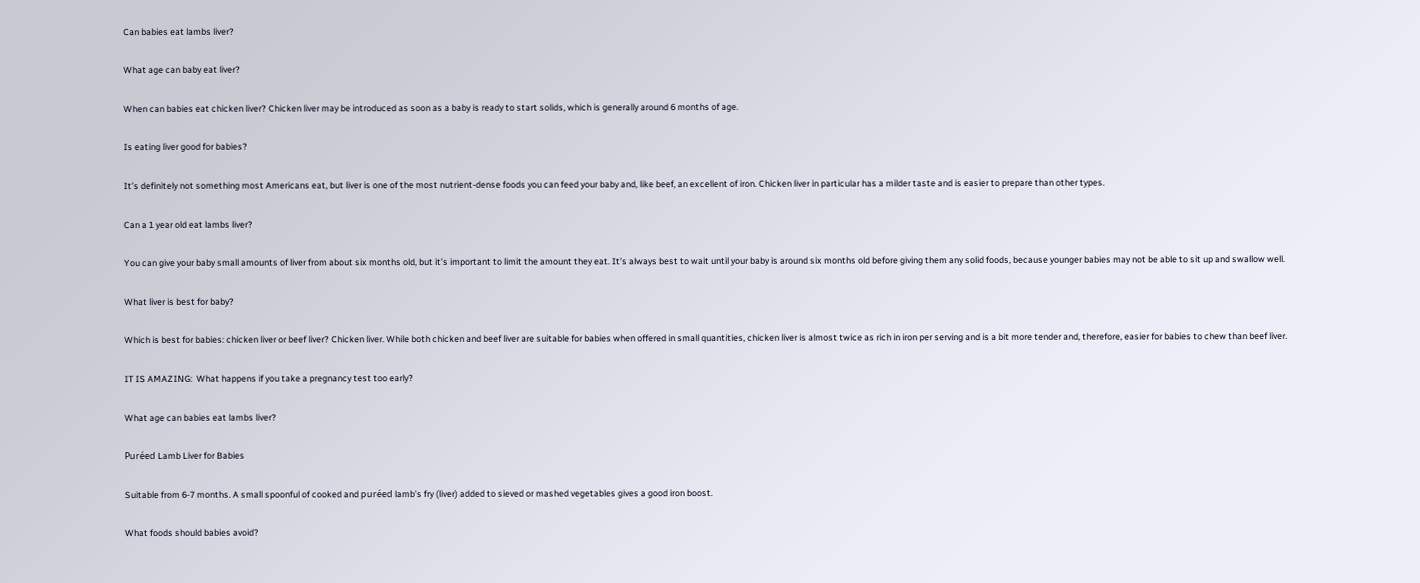Can babies eat lambs liver?

What age can baby eat liver?

When can babies eat chicken liver? Chicken liver may be introduced as soon as a baby is ready to start solids, which is generally around 6 months of age.

Is eating liver good for babies?

It’s definitely not something most Americans eat, but liver is one of the most nutrient-dense foods you can feed your baby and, like beef, an excellent of iron. Chicken liver in particular has a milder taste and is easier to prepare than other types.

Can a 1 year old eat lambs liver?

You can give your baby small amounts of liver from about six months old, but it’s important to limit the amount they eat. It’s always best to wait until your baby is around six months old before giving them any solid foods, because younger babies may not be able to sit up and swallow well.

What liver is best for baby?

Which is best for babies: chicken liver or beef liver? Chicken liver. While both chicken and beef liver are suitable for babies when offered in small quantities, chicken liver is almost twice as rich in iron per serving and is a bit more tender and, therefore, easier for babies to chew than beef liver.

IT IS AMAZING:  What happens if you take a pregnancy test too early?

What age can babies eat lambs liver?

Puréed Lamb Liver for Babies

Suitable from 6-7 months. A small spoonful of cooked and puréed lamb’s fry (liver) added to sieved or mashed vegetables gives a good iron boost.

What foods should babies avoid?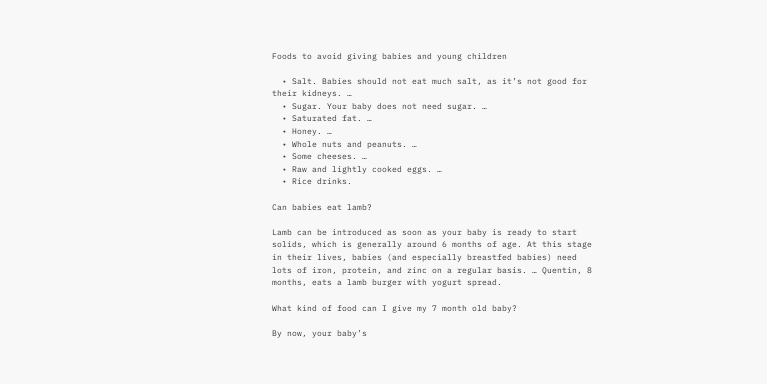Foods to avoid giving babies and young children

  • Salt. Babies should not eat much salt, as it’s not good for their kidneys. …
  • Sugar. Your baby does not need sugar. …
  • Saturated fat. …
  • Honey. …
  • Whole nuts and peanuts. …
  • Some cheeses. …
  • Raw and lightly cooked eggs. …
  • Rice drinks.

Can babies eat lamb?

Lamb can be introduced as soon as your baby is ready to start solids, which is generally around 6 months of age. At this stage in their lives, babies (and especially breastfed babies) need lots of iron, protein, and zinc on a regular basis. … Quentin, 8 months, eats a lamb burger with yogurt spread.

What kind of food can I give my 7 month old baby?

By now, your baby’s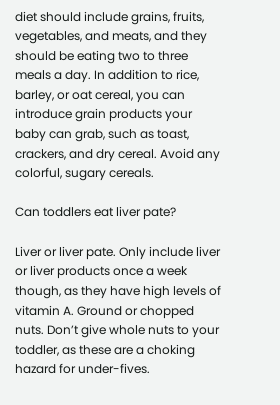diet should include grains, fruits, vegetables, and meats, and they should be eating two to three meals a day. In addition to rice, barley, or oat cereal, you can introduce grain products your baby can grab, such as toast, crackers, and dry cereal. Avoid any colorful, sugary cereals.

Can toddlers eat liver pate?

Liver or liver pate. Only include liver or liver products once a week though, as they have high levels of vitamin A. Ground or chopped nuts. Don’t give whole nuts to your toddler, as these are a choking hazard for under-fives.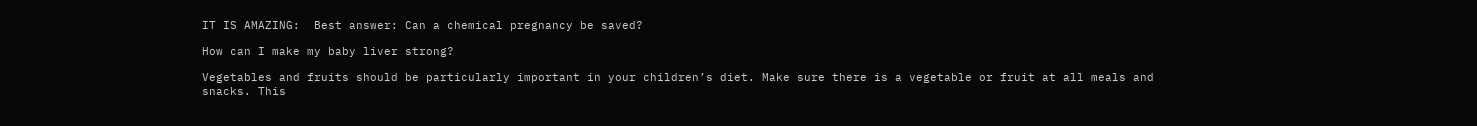IT IS AMAZING:  Best answer: Can a chemical pregnancy be saved?

How can I make my baby liver strong?

Vegetables and fruits should be particularly important in your children’s diet. Make sure there is a vegetable or fruit at all meals and snacks. This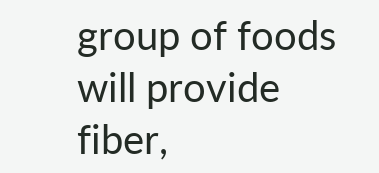group of foods will provide fiber,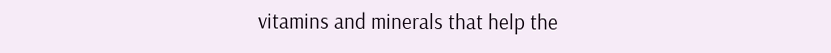vitamins and minerals that help the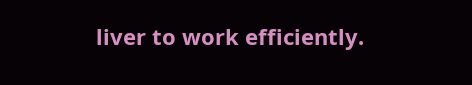liver to work efficiently.